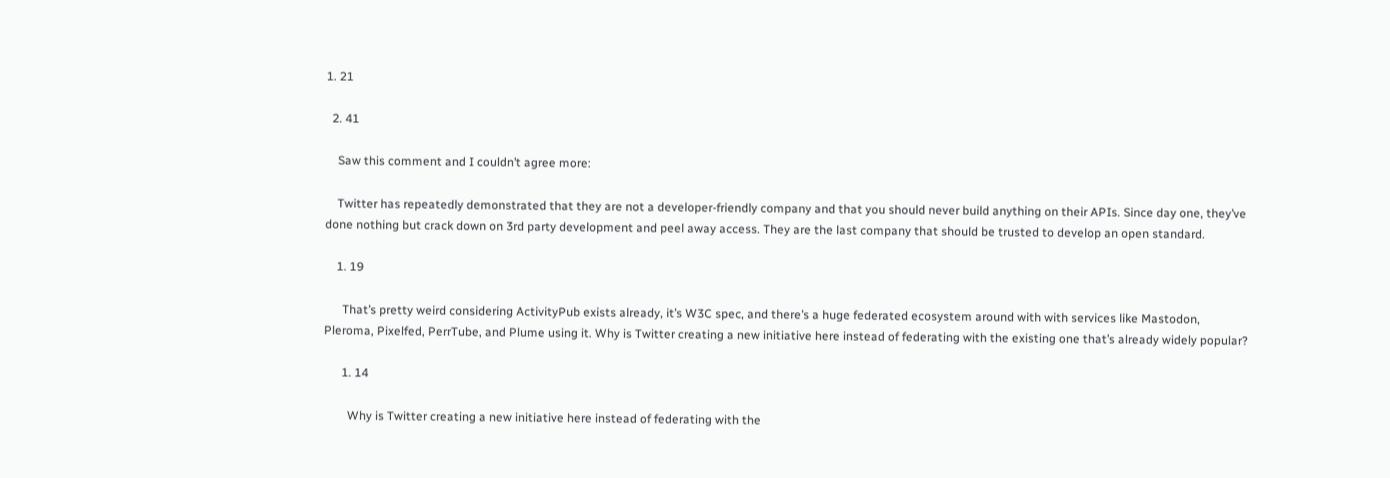1. 21

  2. 41

    Saw this comment and I couldn’t agree more:

    Twitter has repeatedly demonstrated that they are not a developer-friendly company and that you should never build anything on their APIs. Since day one, they’ve done nothing but crack down on 3rd party development and peel away access. They are the last company that should be trusted to develop an open standard.

    1. 19

      That’s pretty weird considering ActivityPub exists already, it’s W3C spec, and there’s a huge federated ecosystem around with with services like Mastodon, Pleroma, Pixelfed, PerrTube, and Plume using it. Why is Twitter creating a new initiative here instead of federating with the existing one that’s already widely popular?

      1. 14

        Why is Twitter creating a new initiative here instead of federating with the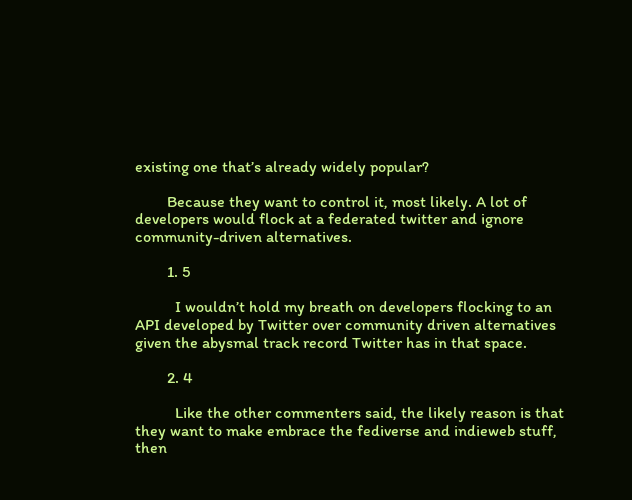existing one that’s already widely popular?

        Because they want to control it, most likely. A lot of developers would flock at a federated twitter and ignore community-driven alternatives.

        1. 5

          I wouldn’t hold my breath on developers flocking to an API developed by Twitter over community driven alternatives given the abysmal track record Twitter has in that space.

        2. 4

          Like the other commenters said, the likely reason is that they want to make embrace the fediverse and indieweb stuff, then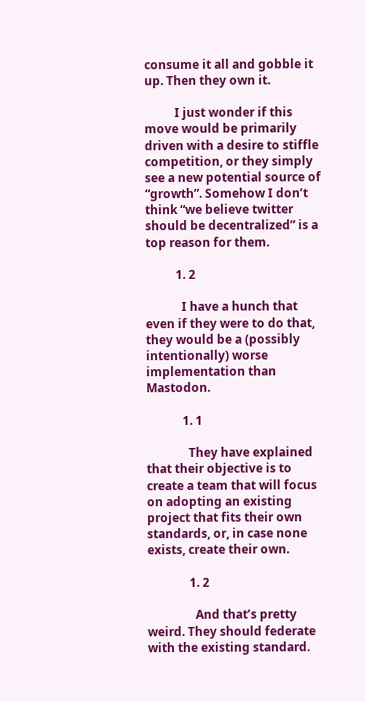consume it all and gobble it up. Then they own it.

          I just wonder if this move would be primarily driven with a desire to stiffle competition, or they simply see a new potential source of “growth”. Somehow I don’t think “we believe twitter should be decentralized” is a top reason for them.

          1. 2

            I have a hunch that even if they were to do that, they would be a (possibly intentionally) worse implementation than Mastodon.

            1. 1

              They have explained that their objective is to create a team that will focus on adopting an existing project that fits their own standards, or, in case none exists, create their own.

              1. 2

                And that’s pretty weird. They should federate with the existing standard.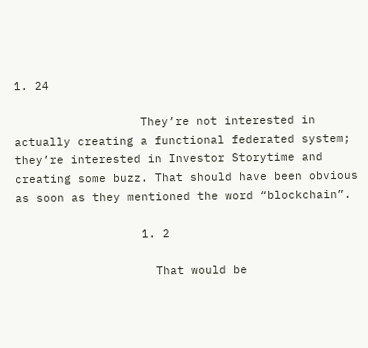1. 24

                  They’re not interested in actually creating a functional federated system; they’re interested in Investor Storytime and creating some buzz. That should have been obvious as soon as they mentioned the word “blockchain”.

                  1. 2

                    That would be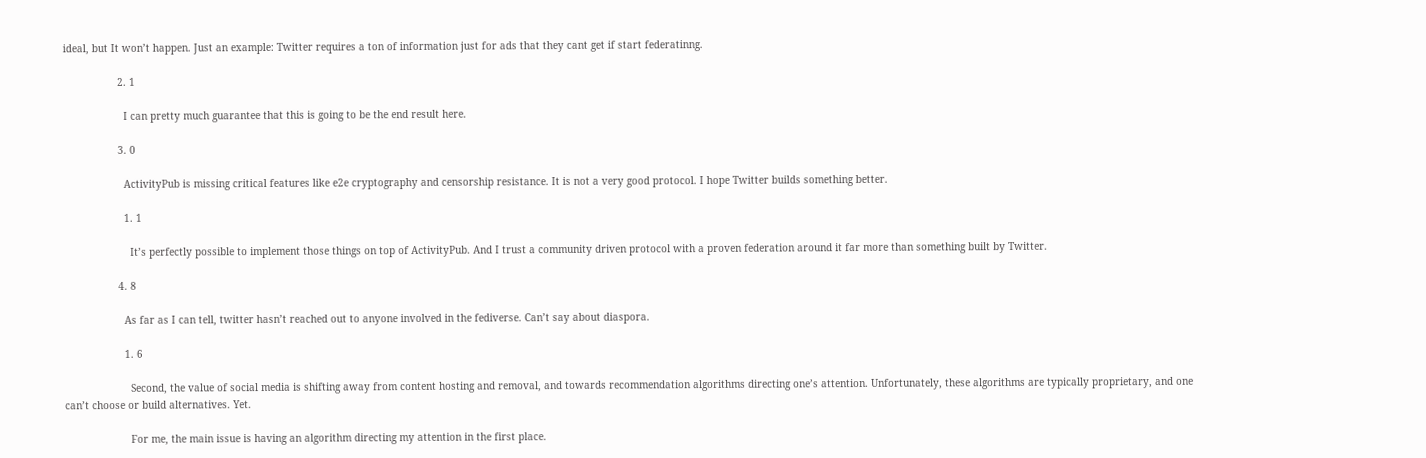ideal, but It won’t happen. Just an example: Twitter requires a ton of information just for ads that they cant get if start federatinng.

                  2. 1

                    I can pretty much guarantee that this is going to be the end result here.

                  3. 0

                    ActivityPub is missing critical features like e2e cryptography and censorship resistance. It is not a very good protocol. I hope Twitter builds something better.

                    1. 1

                      It’s perfectly possible to implement those things on top of ActivityPub. And I trust a community driven protocol with a proven federation around it far more than something built by Twitter.

                  4. 8

                    As far as I can tell, twitter hasn’t reached out to anyone involved in the fediverse. Can’t say about diaspora.

                    1. 6

                      Second, the value of social media is shifting away from content hosting and removal, and towards recommendation algorithms directing one’s attention. Unfortunately, these algorithms are typically proprietary, and one can’t choose or build alternatives. Yet.

                      For me, the main issue is having an algorithm directing my attention in the first place.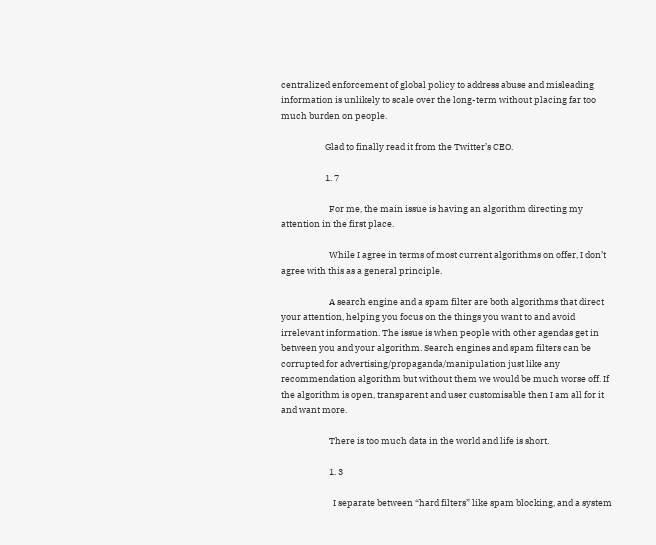centralized enforcement of global policy to address abuse and misleading information is unlikely to scale over the long-term without placing far too much burden on people.

                      Glad to finally read it from the Twitter’s CEO.

                      1. 7

                        For me, the main issue is having an algorithm directing my attention in the first place.

                        While I agree in terms of most current algorithms on offer, I don’t agree with this as a general principle.

                        A search engine and a spam filter are both algorithms that direct your attention, helping you focus on the things you want to and avoid irrelevant information. The issue is when people with other agendas get in between you and your algorithm. Search engines and spam filters can be corrupted for advertising/propaganda/manipulation just like any recommendation algorithm but without them we would be much worse off. If the algorithm is open, transparent and user customisable then I am all for it and want more.

                        There is too much data in the world and life is short.

                        1. 3

                          I separate between “hard filters” like spam blocking, and a system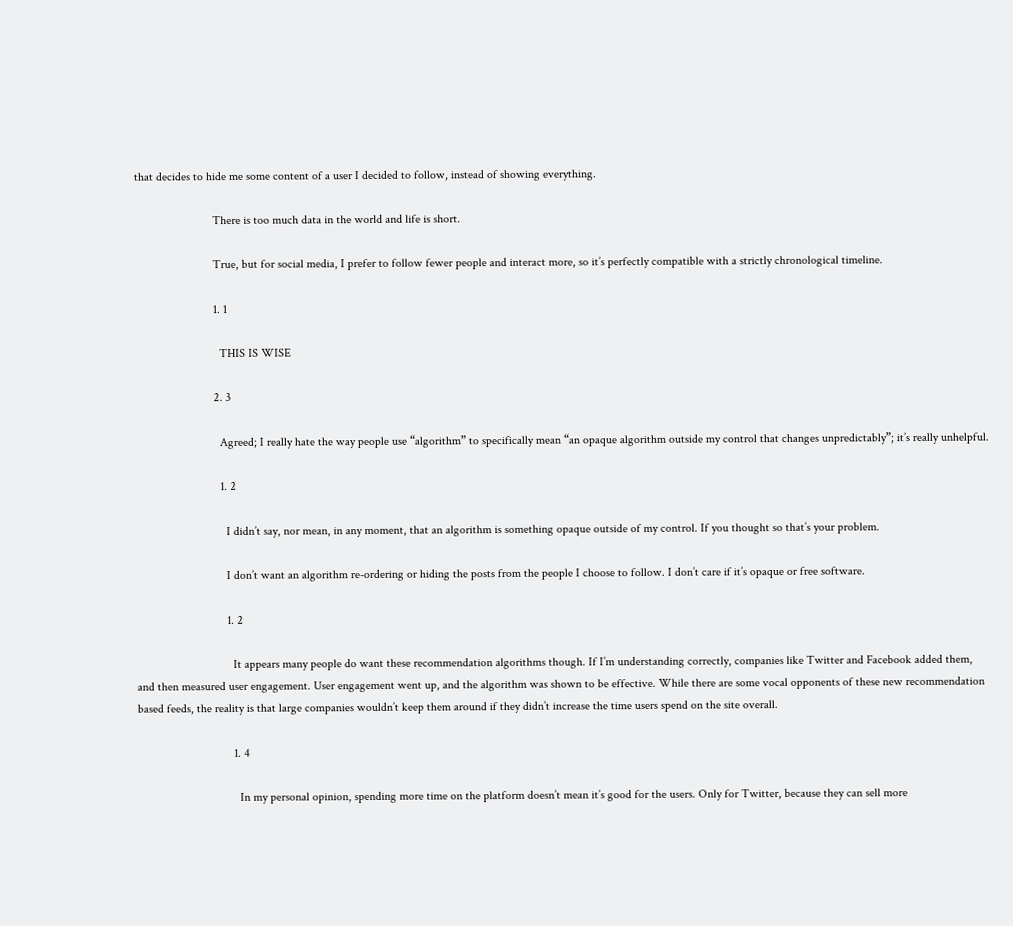that decides to hide me some content of a user I decided to follow, instead of showing everything.

                          There is too much data in the world and life is short.

                          True, but for social media, I prefer to follow fewer people and interact more, so it’s perfectly compatible with a strictly chronological timeline.

                          1. 1

                            THIS IS WISE

                          2. 3

                            Agreed; I really hate the way people use “algorithm” to specifically mean “an opaque algorithm outside my control that changes unpredictably”; it’s really unhelpful.

                            1. 2

                              I didn’t say, nor mean, in any moment, that an algorithm is something opaque outside of my control. If you thought so that’s your problem.

                              I don’t want an algorithm re-ordering or hiding the posts from the people I choose to follow. I don’t care if it’s opaque or free software.

                              1. 2

                                It appears many people do want these recommendation algorithms though. If I’m understanding correctly, companies like Twitter and Facebook added them, and then measured user engagement. User engagement went up, and the algorithm was shown to be effective. While there are some vocal opponents of these new recommendation based feeds, the reality is that large companies wouldn’t keep them around if they didn’t increase the time users spend on the site overall.

                                1. 4

                                  In my personal opinion, spending more time on the platform doesn’t mean it’s good for the users. Only for Twitter, because they can sell more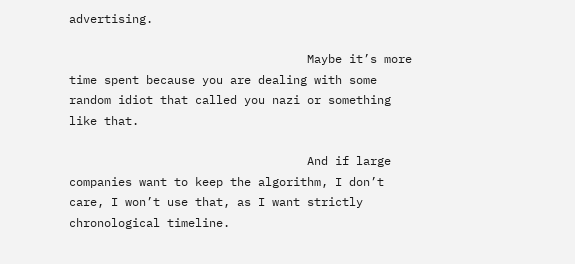advertising.

                                  Maybe it’s more time spent because you are dealing with some random idiot that called you nazi or something like that.

                                  And if large companies want to keep the algorithm, I don’t care, I won’t use that, as I want strictly chronological timeline.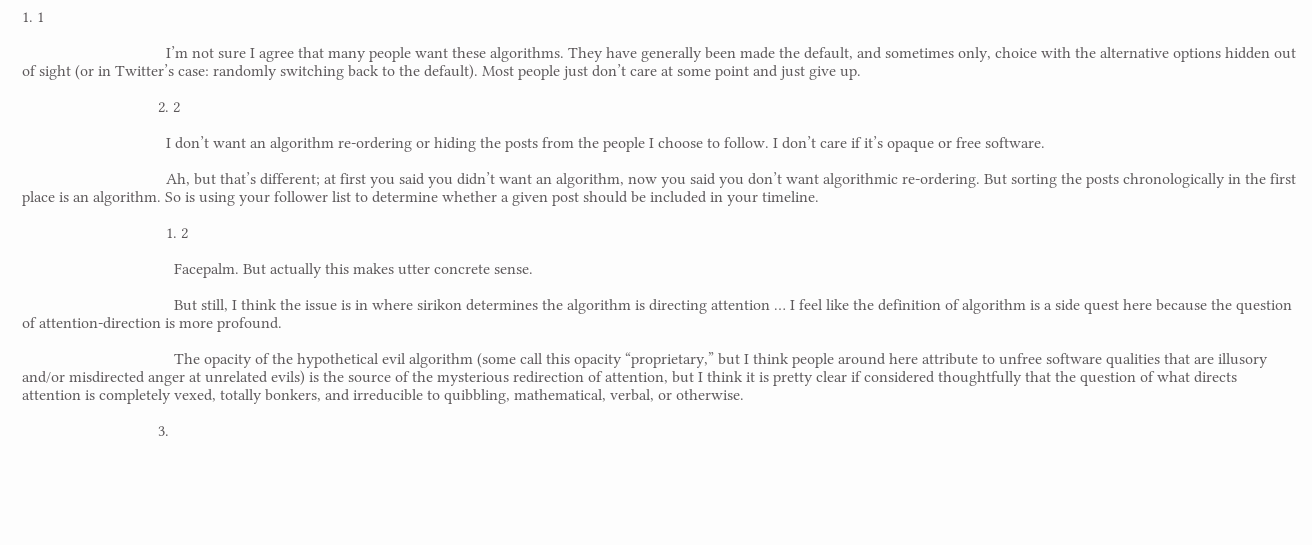1. 1

                                    I’m not sure I agree that many people want these algorithms. They have generally been made the default, and sometimes only, choice with the alternative options hidden out of sight (or in Twitter’s case: randomly switching back to the default). Most people just don’t care at some point and just give up.

                                  2. 2

                                    I don’t want an algorithm re-ordering or hiding the posts from the people I choose to follow. I don’t care if it’s opaque or free software.

                                    Ah, but that’s different; at first you said you didn’t want an algorithm, now you said you don’t want algorithmic re-ordering. But sorting the posts chronologically in the first place is an algorithm. So is using your follower list to determine whether a given post should be included in your timeline.

                                    1. 2

                                      Facepalm. But actually this makes utter concrete sense.

                                      But still, I think the issue is in where sirikon determines the algorithm is directing attention … I feel like the definition of algorithm is a side quest here because the question of attention-direction is more profound.

                                      The opacity of the hypothetical evil algorithm (some call this opacity “proprietary,” but I think people around here attribute to unfree software qualities that are illusory and/or misdirected anger at unrelated evils) is the source of the mysterious redirection of attention, but I think it is pretty clear if considered thoughtfully that the question of what directs attention is completely vexed, totally bonkers, and irreducible to quibbling, mathematical, verbal, or otherwise.

                                  3.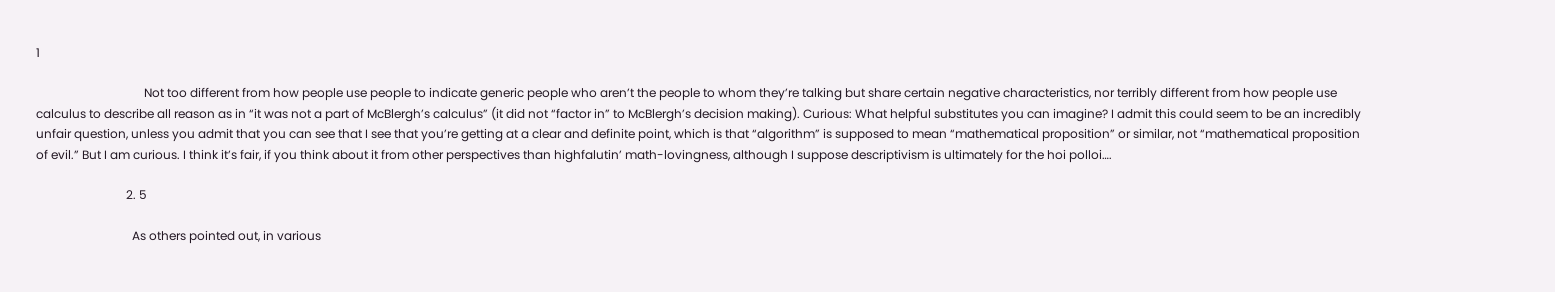1

                                    Not too different from how people use people to indicate generic people who aren’t the people to whom they’re talking but share certain negative characteristics, nor terribly different from how people use calculus to describe all reason as in “it was not a part of McBlergh’s calculus” (it did not “factor in” to McBlergh’s decision making). Curious: What helpful substitutes you can imagine? I admit this could seem to be an incredibly unfair question, unless you admit that you can see that I see that you’re getting at a clear and definite point, which is that “algorithm” is supposed to mean “mathematical proposition” or similar, not “mathematical proposition of evil.” But I am curious. I think it’s fair, if you think about it from other perspectives than highfalutin’ math-lovingness, although I suppose descriptivism is ultimately for the hoi polloi….

                              2. 5

                                As others pointed out, in various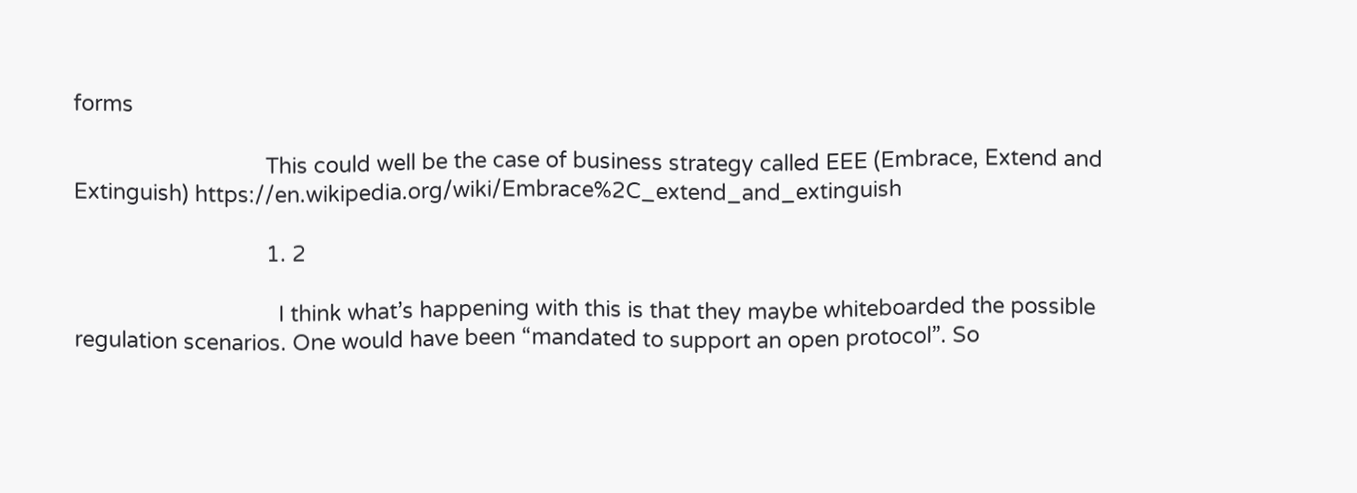forms

                                This could well be the case of business strategy called EEE (Embrace, Extend and Extinguish) https://en.wikipedia.org/wiki/Embrace%2C_extend_and_extinguish

                                1. 2

                                  I think what’s happening with this is that they maybe whiteboarded the possible regulation scenarios. One would have been “mandated to support an open protocol”. So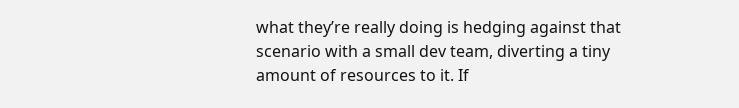what they’re really doing is hedging against that scenario with a small dev team, diverting a tiny amount of resources to it. If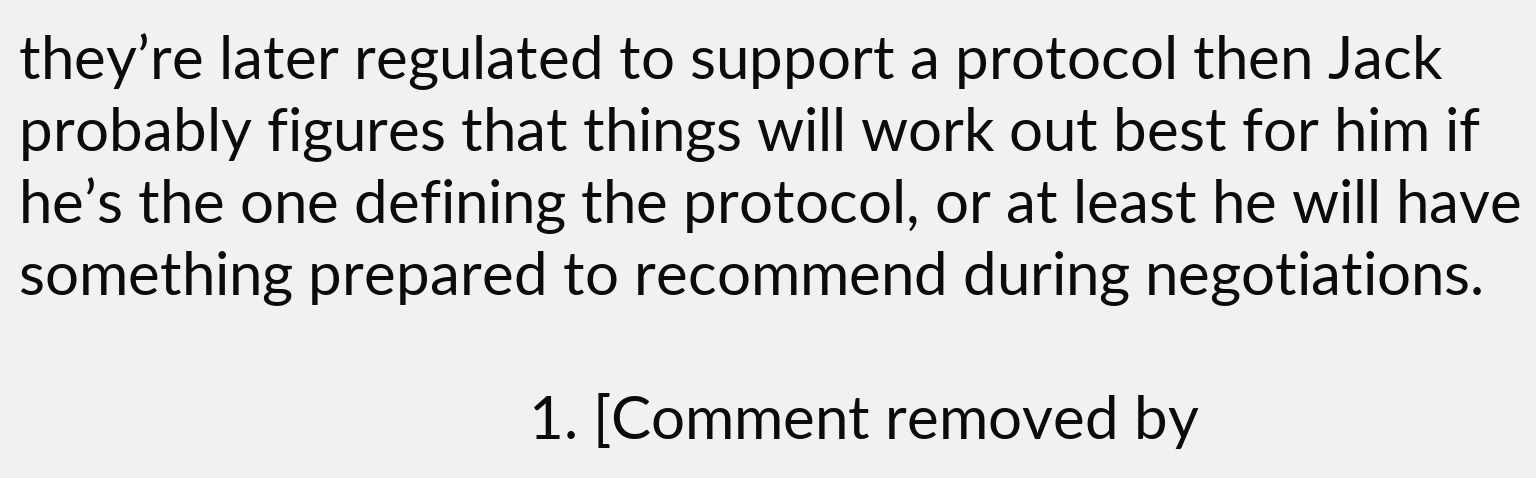they’re later regulated to support a protocol then Jack probably figures that things will work out best for him if he’s the one defining the protocol, or at least he will have something prepared to recommend during negotiations.

                                  1. [Comment removed by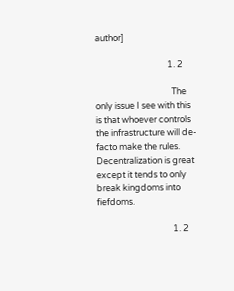author]

                                    1. 2

                                      The only issue I see with this is that whoever controls the infrastructure will de-facto make the rules. Decentralization is great except it tends to only break kingdoms into fiefdoms.

                                      1. 2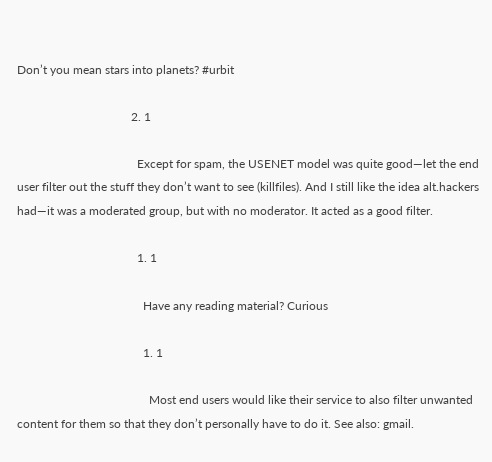Don’t you mean stars into planets? #urbit

                                      2. 1

                                        Except for spam, the USENET model was quite good—let the end user filter out the stuff they don’t want to see (killfiles). And I still like the idea alt.hackers had—it was a moderated group, but with no moderator. It acted as a good filter.

                                        1. 1

                                          Have any reading material? Curious

                                          1. 1

                                            Most end users would like their service to also filter unwanted content for them so that they don’t personally have to do it. See also: gmail.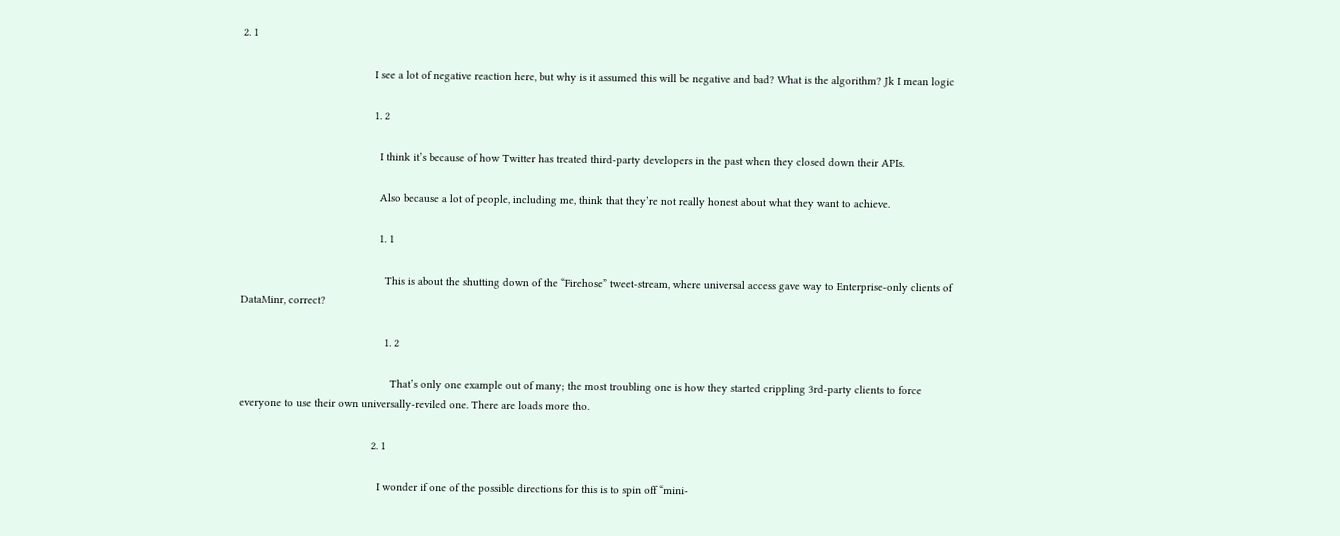2. 1

                                            I see a lot of negative reaction here, but why is it assumed this will be negative and bad? What is the algorithm? Jk I mean logic

                                            1. 2

                                              I think it’s because of how Twitter has treated third-party developers in the past when they closed down their APIs.

                                              Also because a lot of people, including me, think that they’re not really honest about what they want to achieve.

                                              1. 1

                                                This is about the shutting down of the “Firehose” tweet-stream, where universal access gave way to Enterprise-only clients of DataMinr, correct?

                                                1. 2

                                                  That’s only one example out of many; the most troubling one is how they started crippling 3rd-party clients to force everyone to use their own universally-reviled one. There are loads more tho.

                                            2. 1

                                              I wonder if one of the possible directions for this is to spin off “mini-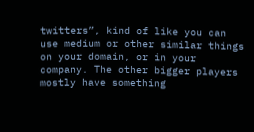twitters”, kind of like you can use medium or other similar things on your domain, or in your company. The other bigger players mostly have something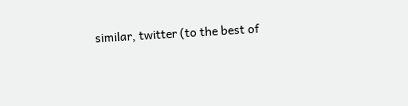similar, twitter (to the best of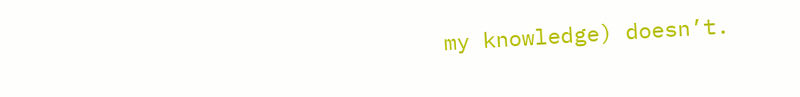my knowledge) doesn’t.